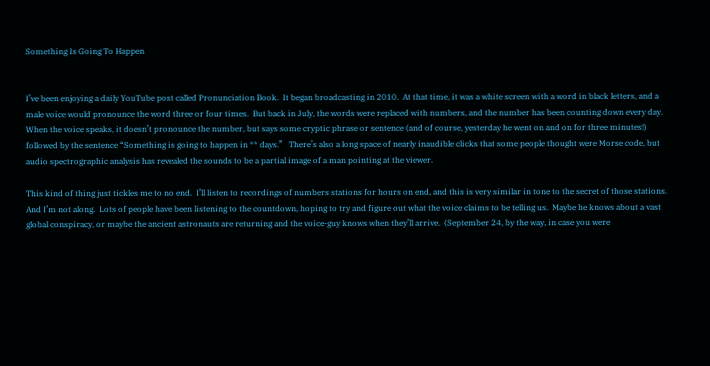Something Is Going To Happen


I’ve been enjoying a daily YouTube post called Pronunciation Book.  It began broadcasting in 2010.  At that time, it was a white screen with a word in black letters, and a male voice would pronounce the word three or four times.  But back in July, the words were replaced with numbers, and the number has been counting down every day.  When the voice speaks, it doesn’t pronounce the number, but says some cryptic phrase or sentence (and of course, yesterday he went on and on for three minutes!)  followed by the sentence “Something is going to happen in ** days.”   There’s also a long space of nearly inaudible clicks that some people thought were Morse code, but audio spectrographic analysis has revealed the sounds to be a partial image of a man pointing at the viewer.

This kind of thing just tickles me to no end.  I’ll listen to recordings of numbers stations for hours on end, and this is very similar in tone to the secret of those stations.  And I’m not along.  Lots of people have been listening to the countdown, hoping to try and figure out what the voice claims to be telling us.  Maybe he knows about a vast global conspiracy, or maybe the ancient astronauts are returning and the voice-guy knows when they’ll arrive.  (September 24, by the way, in case you were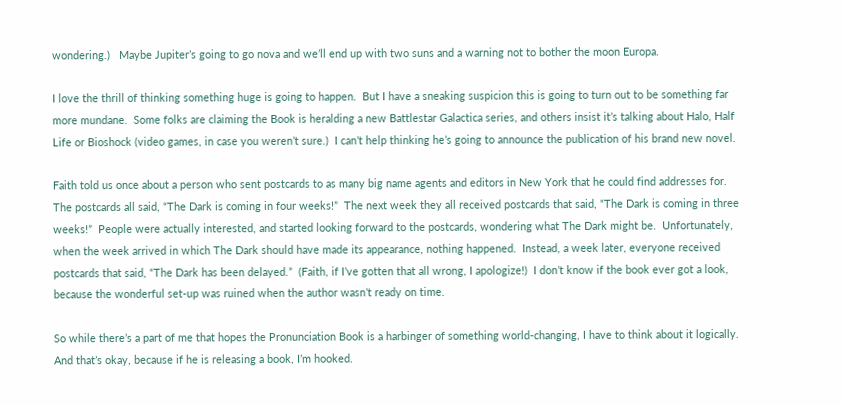wondering.)   Maybe Jupiter’s going to go nova and we’ll end up with two suns and a warning not to bother the moon Europa.

I love the thrill of thinking something huge is going to happen.  But I have a sneaking suspicion this is going to turn out to be something far more mundane.  Some folks are claiming the Book is heralding a new Battlestar Galactica series, and others insist it’s talking about Halo, Half Life or Bioshock (video games, in case you weren’t sure.)  I can’t help thinking he’s going to announce the publication of his brand new novel.

Faith told us once about a person who sent postcards to as many big name agents and editors in New York that he could find addresses for.  The postcards all said, “The Dark is coming in four weeks!”  The next week they all received postcards that said, “The Dark is coming in three weeks!”  People were actually interested, and started looking forward to the postcards, wondering what The Dark might be.  Unfortunately, when the week arrived in which The Dark should have made its appearance, nothing happened.  Instead, a week later, everyone received postcards that said, “The Dark has been delayed.”  (Faith, if I’ve gotten that all wrong, I apologize!)  I don’t know if the book ever got a look, because the wonderful set-up was ruined when the author wasn’t ready on time.

So while there’s a part of me that hopes the Pronunciation Book is a harbinger of something world-changing, I have to think about it logically.  And that’s okay, because if he is releasing a book, I’m hooked.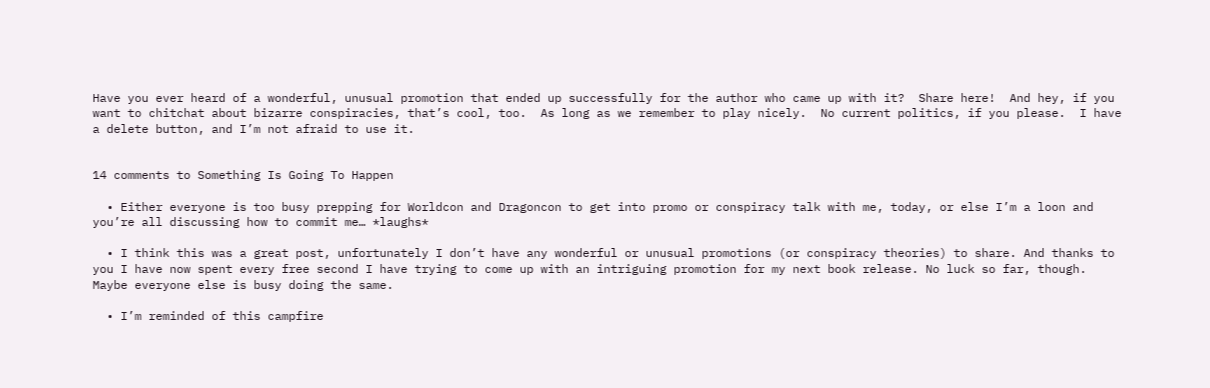Have you ever heard of a wonderful, unusual promotion that ended up successfully for the author who came up with it?  Share here!  And hey, if you want to chitchat about bizarre conspiracies, that’s cool, too.  As long as we remember to play nicely.  No current politics, if you please.  I have a delete button, and I’m not afraid to use it.


14 comments to Something Is Going To Happen

  • Either everyone is too busy prepping for Worldcon and Dragoncon to get into promo or conspiracy talk with me, today, or else I’m a loon and you’re all discussing how to commit me… *laughs*

  • I think this was a great post, unfortunately I don’t have any wonderful or unusual promotions (or conspiracy theories) to share. And thanks to you I have now spent every free second I have trying to come up with an intriguing promotion for my next book release. No luck so far, though. Maybe everyone else is busy doing the same.

  • I’m reminded of this campfire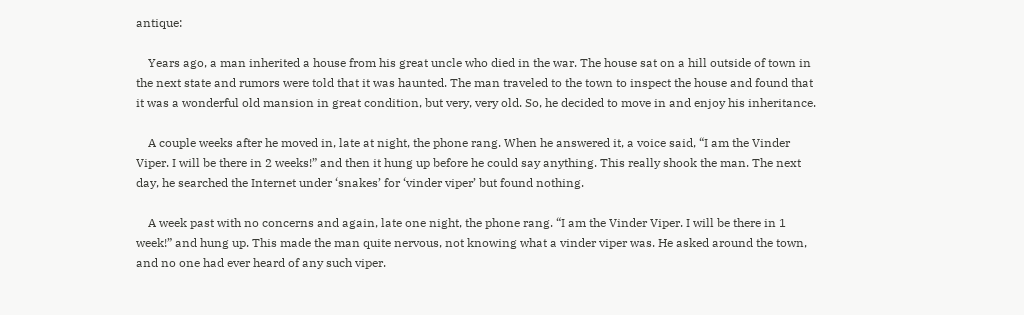antique:

    Years ago, a man inherited a house from his great uncle who died in the war. The house sat on a hill outside of town in the next state and rumors were told that it was haunted. The man traveled to the town to inspect the house and found that it was a wonderful old mansion in great condition, but very, very old. So, he decided to move in and enjoy his inheritance.

    A couple weeks after he moved in, late at night, the phone rang. When he answered it, a voice said, “I am the Vinder Viper. I will be there in 2 weeks!” and then it hung up before he could say anything. This really shook the man. The next day, he searched the Internet under ‘snakes’ for ‘vinder viper’ but found nothing.

    A week past with no concerns and again, late one night, the phone rang. “I am the Vinder Viper. I will be there in 1 week!” and hung up. This made the man quite nervous, not knowing what a vinder viper was. He asked around the town, and no one had ever heard of any such viper.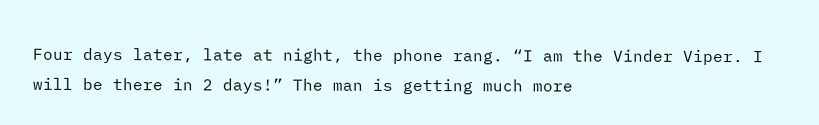Four days later, late at night, the phone rang. “I am the Vinder Viper. I will be there in 2 days!” The man is getting much more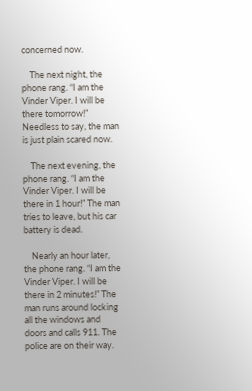concerned now.

    The next night, the phone rang. “I am the Vinder Viper. I will be there tomorrow!” Needless to say, the man is just plain scared now.

    The next evening, the phone rang. “I am the Vinder Viper. I will be there in 1 hour!” The man tries to leave, but his car battery is dead.

    Nearly an hour later, the phone rang. “I am the Vinder Viper. I will be there in 2 minutes!” The man runs around locking all the windows and doors and calls 911. The police are on their way.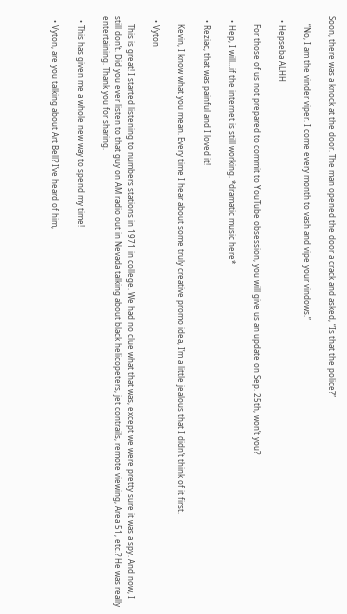Soon, there was a knock at the door. The man opened the door a crack and asked, “Is that the police?”

    “No, I am the vinder viper. I come every month to vash and vipe your vindows.”

  • Hepseba ALHH

    For those of us not prepared to commit to YouTube obsession, you will give us an update on Sep. 25th, won’t you?

  • Hep, I will…if the internet is still working. *dramatic music here*

  • Reziac, that was painful and I loved it!

    Kevin, I know what you mean. Every time I hear about some truly creative promo idea, I’m a little jealous that I didn’t think of it first.

  • Vyton

    This is great! I started listening to numbers stations in 1971 in college. We had no clue what that was, except we were pretty sure it was a spy. And now, I still don’t. Did you ever listen to that guy on AM radio out in Nevada talking about black helicopeters, jet contrails, remote viewing, Area 51, etc.? He was really entertaining. Thank you for sharing.

  • This has given me a whole new way to spend my time!

  • Vyton, are you talking about Art Bell? I’ve heard of him,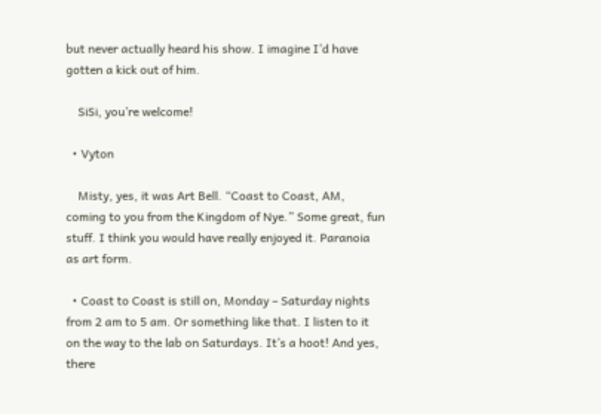but never actually heard his show. I imagine I’d have gotten a kick out of him.

    SiSi, you’re welcome!

  • Vyton

    Misty, yes, it was Art Bell. “Coast to Coast, AM, coming to you from the Kingdom of Nye.” Some great, fun stuff. I think you would have really enjoyed it. Paranoia as art form.

  • Coast to Coast is still on, Monday – Saturday nights from 2 am to 5 am. Or something like that. I listen to it on the way to the lab on Saturdays. It’s a hoot! And yes, there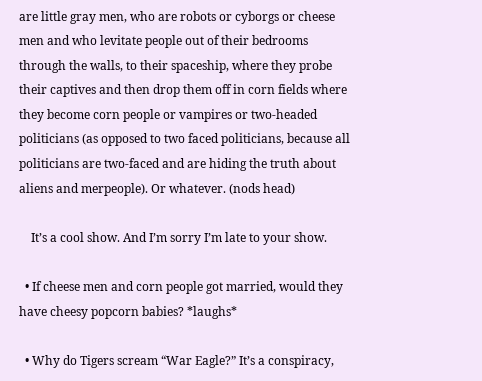are little gray men, who are robots or cyborgs or cheese men and who levitate people out of their bedrooms through the walls, to their spaceship, where they probe their captives and then drop them off in corn fields where they become corn people or vampires or two-headed politicians (as opposed to two faced politicians, because all politicians are two-faced and are hiding the truth about aliens and merpeople). Or whatever. (nods head)

    It’s a cool show. And I’m sorry I’m late to your show.

  • If cheese men and corn people got married, would they have cheesy popcorn babies? *laughs*

  • Why do Tigers scream “War Eagle?” It’s a conspiracy,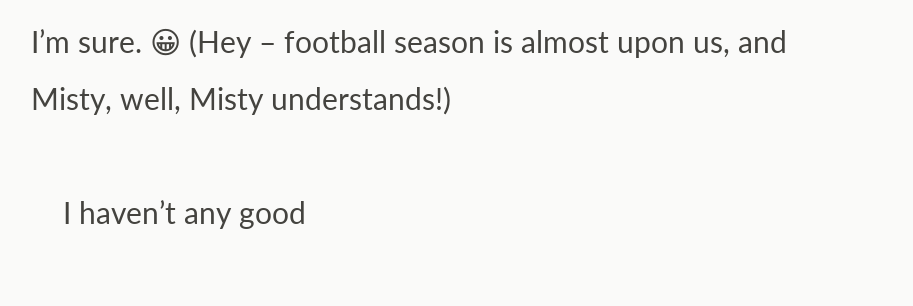I’m sure. 😀 (Hey – football season is almost upon us, and Misty, well, Misty understands!)

    I haven’t any good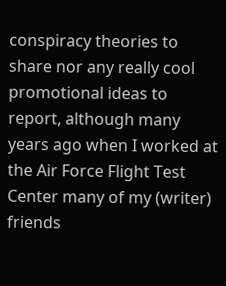conspiracy theories to share nor any really cool promotional ideas to report, although many years ago when I worked at the Air Force Flight Test Center many of my (writer) friends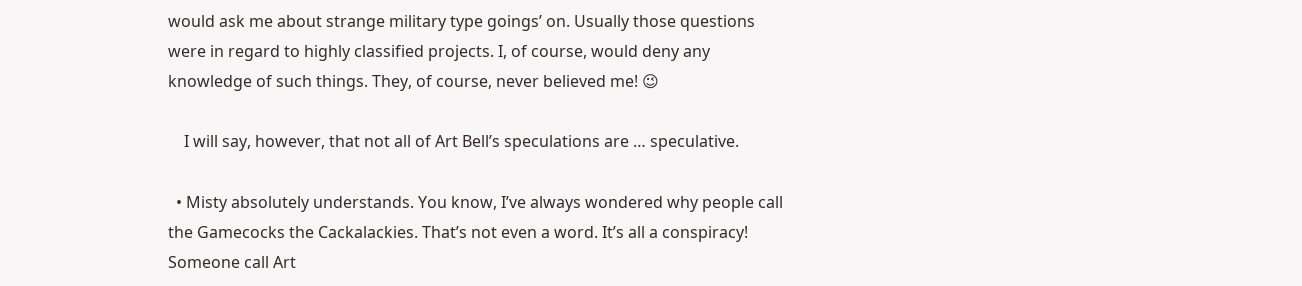would ask me about strange military type goings’ on. Usually those questions were in regard to highly classified projects. I, of course, would deny any knowledge of such things. They, of course, never believed me! 😉

    I will say, however, that not all of Art Bell’s speculations are … speculative.

  • Misty absolutely understands. You know, I’ve always wondered why people call the Gamecocks the Cackalackies. That’s not even a word. It’s all a conspiracy! Someone call Art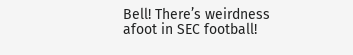Bell! There’s weirdness afoot in SEC football!